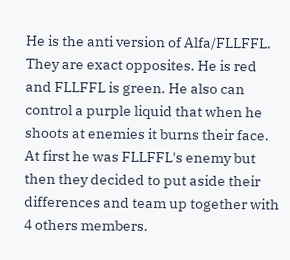He is the anti version of Alfa/FLLFFL. They are exact opposites. He is red and FLLFFL is green. He also can control a purple liquid that when he shoots at enemies it burns their face. At first he was FLLFFL's enemy but then they decided to put aside their differences and team up together with 4 others members.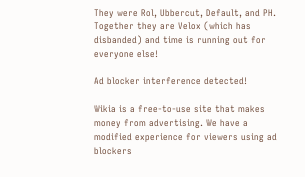They were Rol, Ubbercut, Default, and PH. Together they are Velox (which has disbanded) and time is running out for everyone else!

Ad blocker interference detected!

Wikia is a free-to-use site that makes money from advertising. We have a modified experience for viewers using ad blockers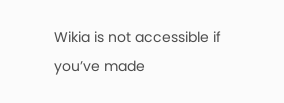Wikia is not accessible if you’ve made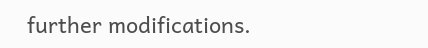further modifications.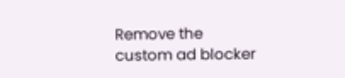Remove the custom ad blocker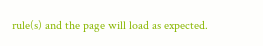rule(s) and the page will load as expected.